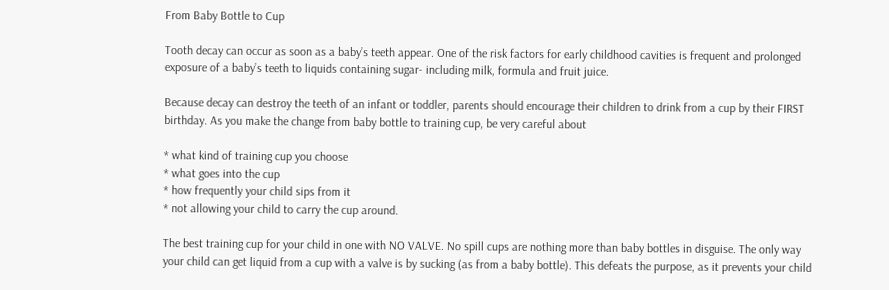From Baby Bottle to Cup

Tooth decay can occur as soon as a baby’s teeth appear. One of the risk factors for early childhood cavities is frequent and prolonged exposure of a baby’s teeth to liquids containing sugar- including milk, formula and fruit juice.

Because decay can destroy the teeth of an infant or toddler, parents should encourage their children to drink from a cup by their FIRST birthday. As you make the change from baby bottle to training cup, be very careful about

* what kind of training cup you choose
* what goes into the cup
* how frequently your child sips from it
* not allowing your child to carry the cup around.

The best training cup for your child in one with NO VALVE. No spill cups are nothing more than baby bottles in disguise. The only way your child can get liquid from a cup with a valve is by sucking (as from a baby bottle). This defeats the purpose, as it prevents your child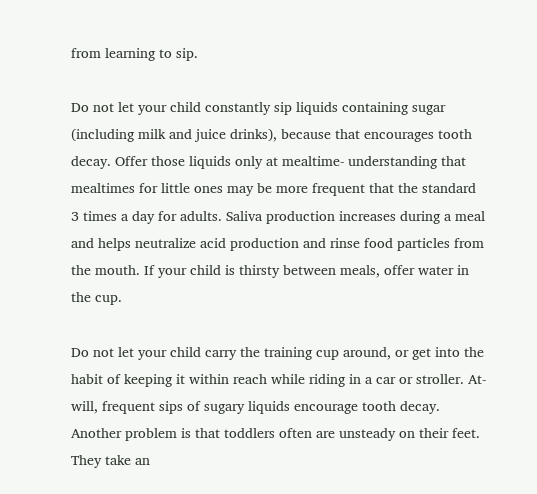from learning to sip.

Do not let your child constantly sip liquids containing sugar (including milk and juice drinks), because that encourages tooth decay. Offer those liquids only at mealtime- understanding that mealtimes for little ones may be more frequent that the standard 3 times a day for adults. Saliva production increases during a meal and helps neutralize acid production and rinse food particles from the mouth. If your child is thirsty between meals, offer water in the cup.

Do not let your child carry the training cup around, or get into the habit of keeping it within reach while riding in a car or stroller. At-will, frequent sips of sugary liquids encourage tooth decay. Another problem is that toddlers often are unsteady on their feet. They take an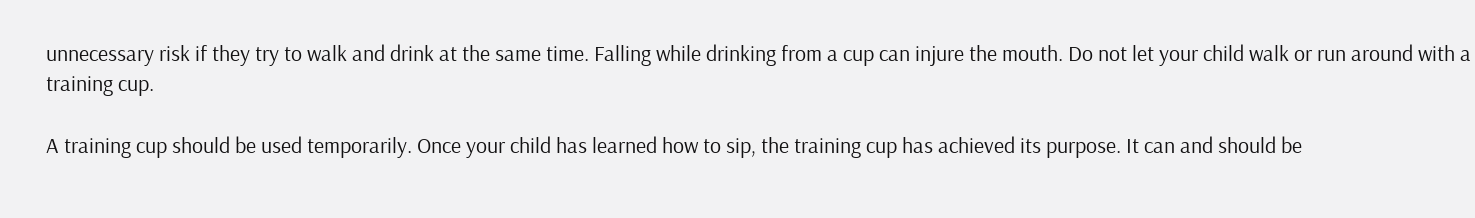unnecessary risk if they try to walk and drink at the same time. Falling while drinking from a cup can injure the mouth. Do not let your child walk or run around with a training cup.

A training cup should be used temporarily. Once your child has learned how to sip, the training cup has achieved its purpose. It can and should be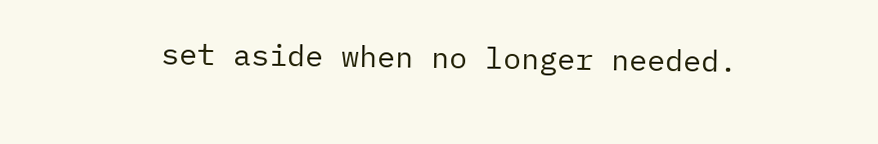set aside when no longer needed.